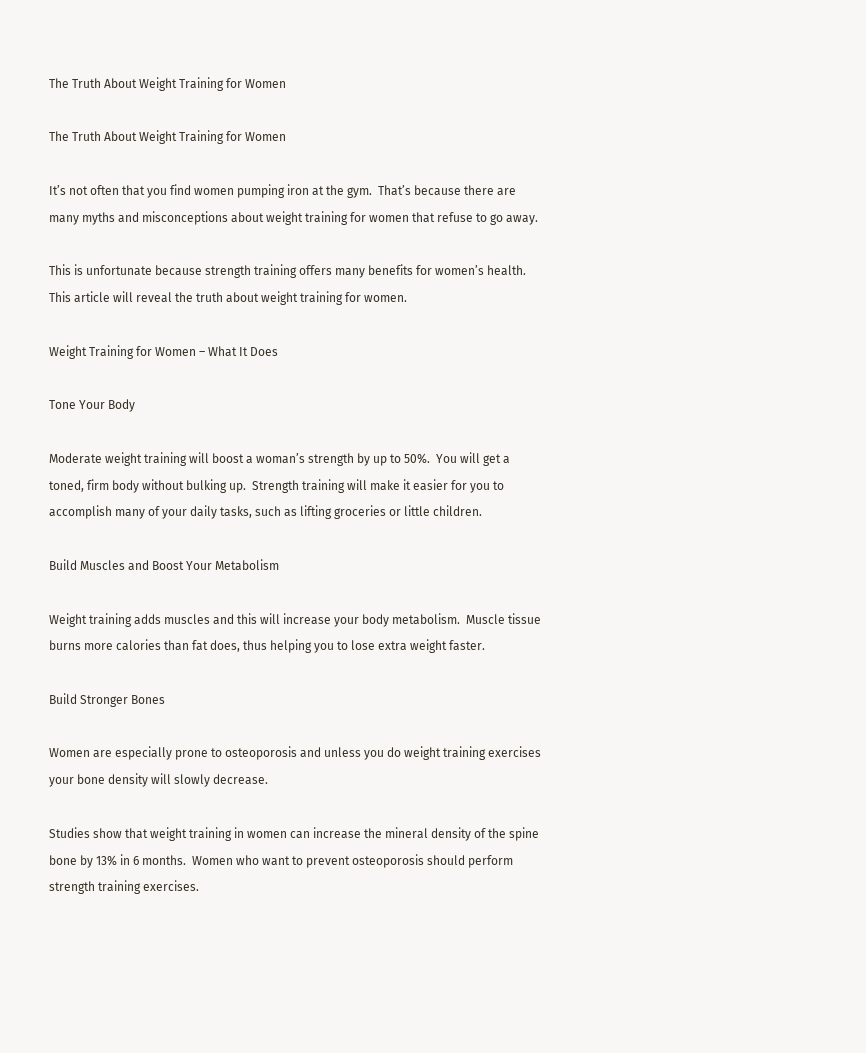The Truth About Weight Training for Women

The Truth About Weight Training for Women

It’s not often that you find women pumping iron at the gym.  That’s because there are many myths and misconceptions about weight training for women that refuse to go away.

This is unfortunate because strength training offers many benefits for women’s health.  This article will reveal the truth about weight training for women.

Weight Training for Women – What It Does

Tone Your Body

Moderate weight training will boost a woman’s strength by up to 50%.  You will get a toned, firm body without bulking up.  Strength training will make it easier for you to accomplish many of your daily tasks, such as lifting groceries or little children.

Build Muscles and Boost Your Metabolism

Weight training adds muscles and this will increase your body metabolism.  Muscle tissue burns more calories than fat does, thus helping you to lose extra weight faster.

Build Stronger Bones

Women are especially prone to osteoporosis and unless you do weight training exercises your bone density will slowly decrease.

Studies show that weight training in women can increase the mineral density of the spine bone by 13% in 6 months.  Women who want to prevent osteoporosis should perform strength training exercises.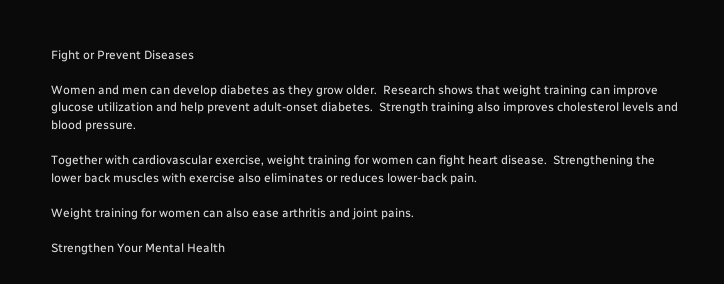Fight or Prevent Diseases

Women and men can develop diabetes as they grow older.  Research shows that weight training can improve glucose utilization and help prevent adult-onset diabetes.  Strength training also improves cholesterol levels and blood pressure.

Together with cardiovascular exercise, weight training for women can fight heart disease.  Strengthening the lower back muscles with exercise also eliminates or reduces lower-back pain.

Weight training for women can also ease arthritis and joint pains.

Strengthen Your Mental Health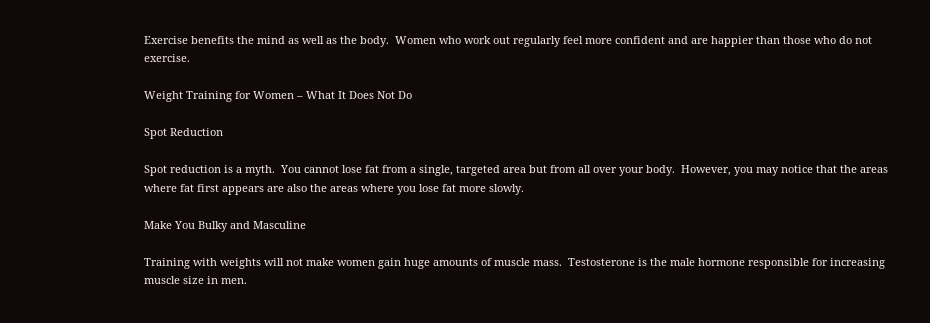Exercise benefits the mind as well as the body.  Women who work out regularly feel more confident and are happier than those who do not exercise.

Weight Training for Women – What It Does Not Do

Spot Reduction

Spot reduction is a myth.  You cannot lose fat from a single, targeted area but from all over your body.  However, you may notice that the areas where fat first appears are also the areas where you lose fat more slowly.

Make You Bulky and Masculine

Training with weights will not make women gain huge amounts of muscle mass.  Testosterone is the male hormone responsible for increasing muscle size in men.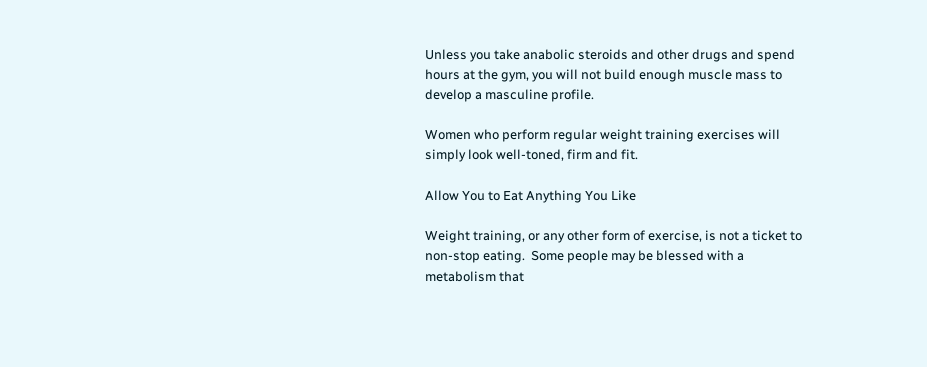Unless you take anabolic steroids and other drugs and spend hours at the gym, you will not build enough muscle mass to develop a masculine profile.

Women who perform regular weight training exercises will simply look well-toned, firm and fit.

Allow You to Eat Anything You Like

Weight training, or any other form of exercise, is not a ticket to non-stop eating.  Some people may be blessed with a metabolism that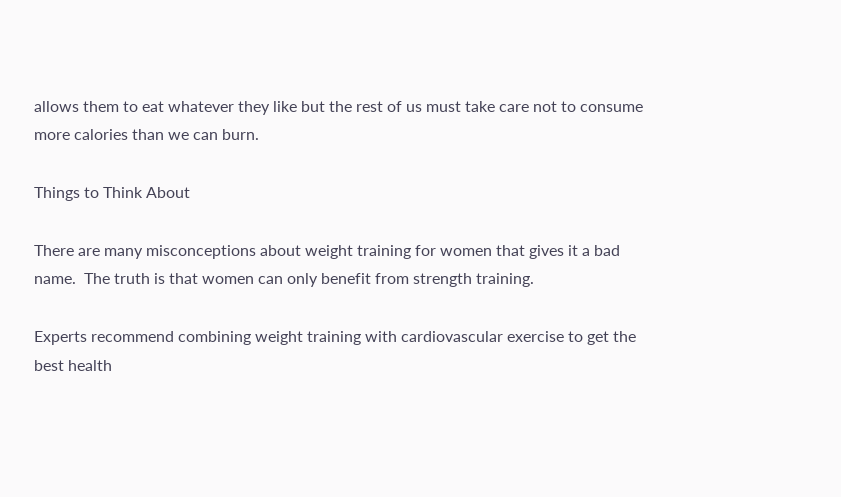allows them to eat whatever they like but the rest of us must take care not to consume more calories than we can burn.

Things to Think About

There are many misconceptions about weight training for women that gives it a bad name.  The truth is that women can only benefit from strength training.

Experts recommend combining weight training with cardiovascular exercise to get the best health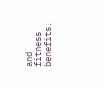and fitness benefits.